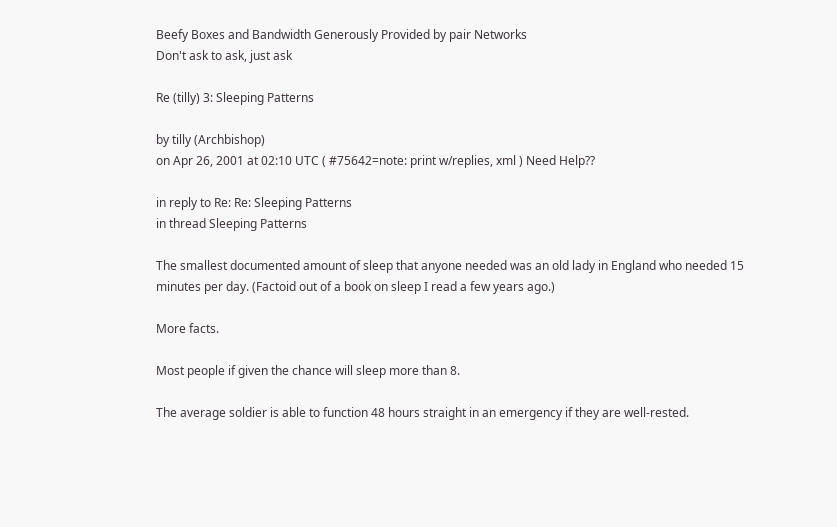Beefy Boxes and Bandwidth Generously Provided by pair Networks
Don't ask to ask, just ask

Re (tilly) 3: Sleeping Patterns

by tilly (Archbishop)
on Apr 26, 2001 at 02:10 UTC ( #75642=note: print w/replies, xml ) Need Help??

in reply to Re: Re: Sleeping Patterns
in thread Sleeping Patterns

The smallest documented amount of sleep that anyone needed was an old lady in England who needed 15 minutes per day. (Factoid out of a book on sleep I read a few years ago.)

More facts.

Most people if given the chance will sleep more than 8.

The average soldier is able to function 48 hours straight in an emergency if they are well-rested.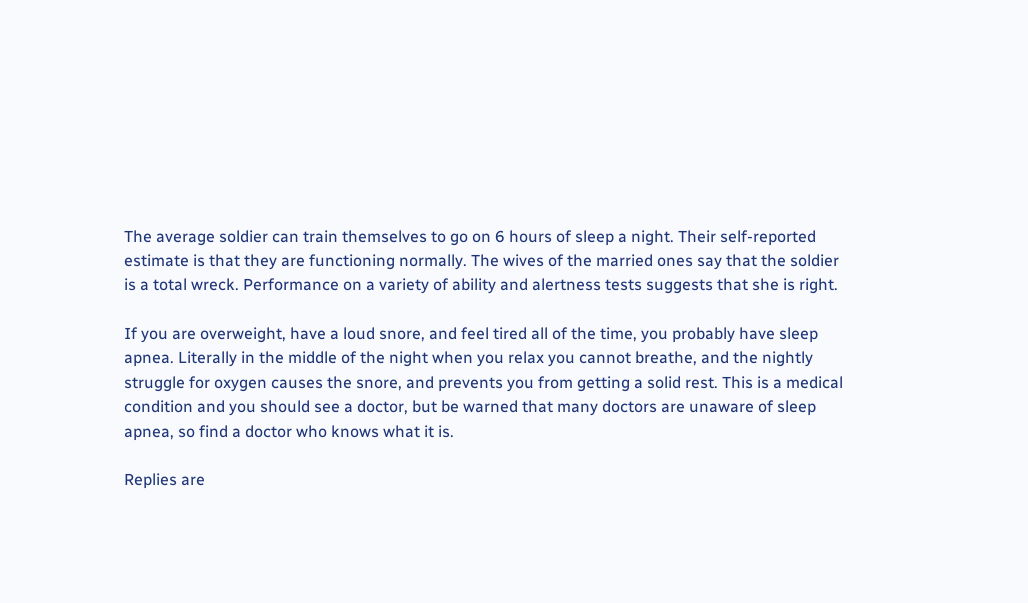The average soldier can train themselves to go on 6 hours of sleep a night. Their self-reported estimate is that they are functioning normally. The wives of the married ones say that the soldier is a total wreck. Performance on a variety of ability and alertness tests suggests that she is right.

If you are overweight, have a loud snore, and feel tired all of the time, you probably have sleep apnea. Literally in the middle of the night when you relax you cannot breathe, and the nightly struggle for oxygen causes the snore, and prevents you from getting a solid rest. This is a medical condition and you should see a doctor, but be warned that many doctors are unaware of sleep apnea, so find a doctor who knows what it is.

Replies are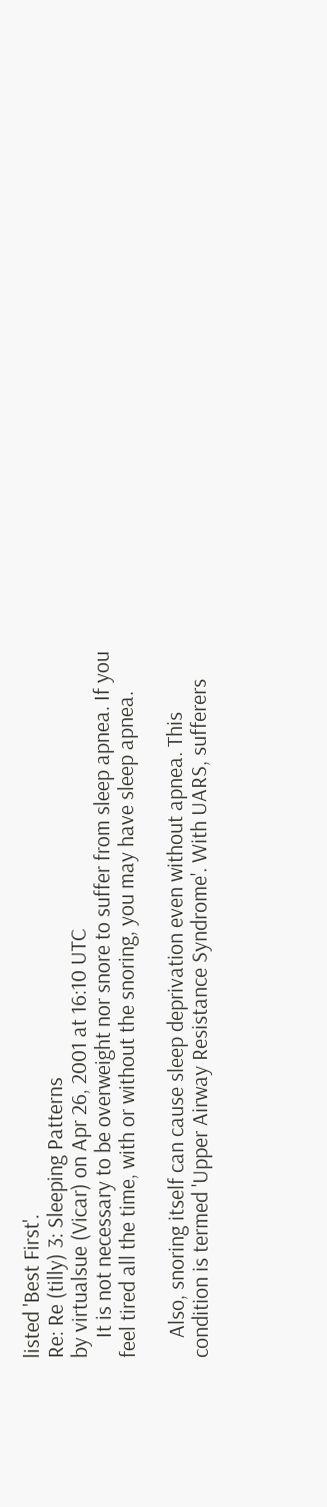listed 'Best First'.
Re: Re (tilly) 3: Sleeping Patterns
by virtualsue (Vicar) on Apr 26, 2001 at 16:10 UTC
    It is not necessary to be overweight nor snore to suffer from sleep apnea. If you feel tired all the time, with or without the snoring, you may have sleep apnea.

    Also, snoring itself can cause sleep deprivation even without apnea. This condition is termed 'Upper Airway Resistance Syndrome'. With UARS, sufferers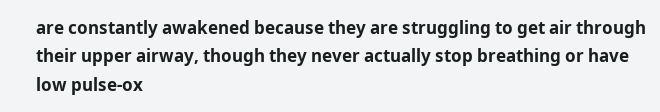are constantly awakened because they are struggling to get air through their upper airway, though they never actually stop breathing or have low pulse-ox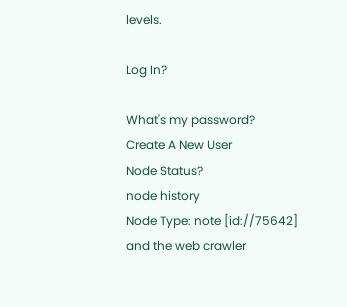levels.

Log In?

What's my password?
Create A New User
Node Status?
node history
Node Type: note [id://75642]
and the web crawler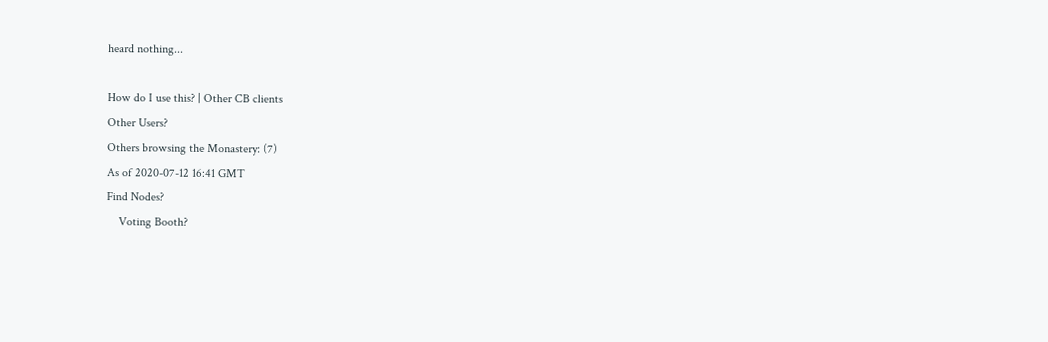heard nothing...

How do I use this? | Other CB clients
Other Users?
Others browsing the Monastery: (7)
As of 2020-07-12 16:41 GMT
Find Nodes?
    Voting Booth?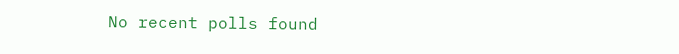No recent polls found